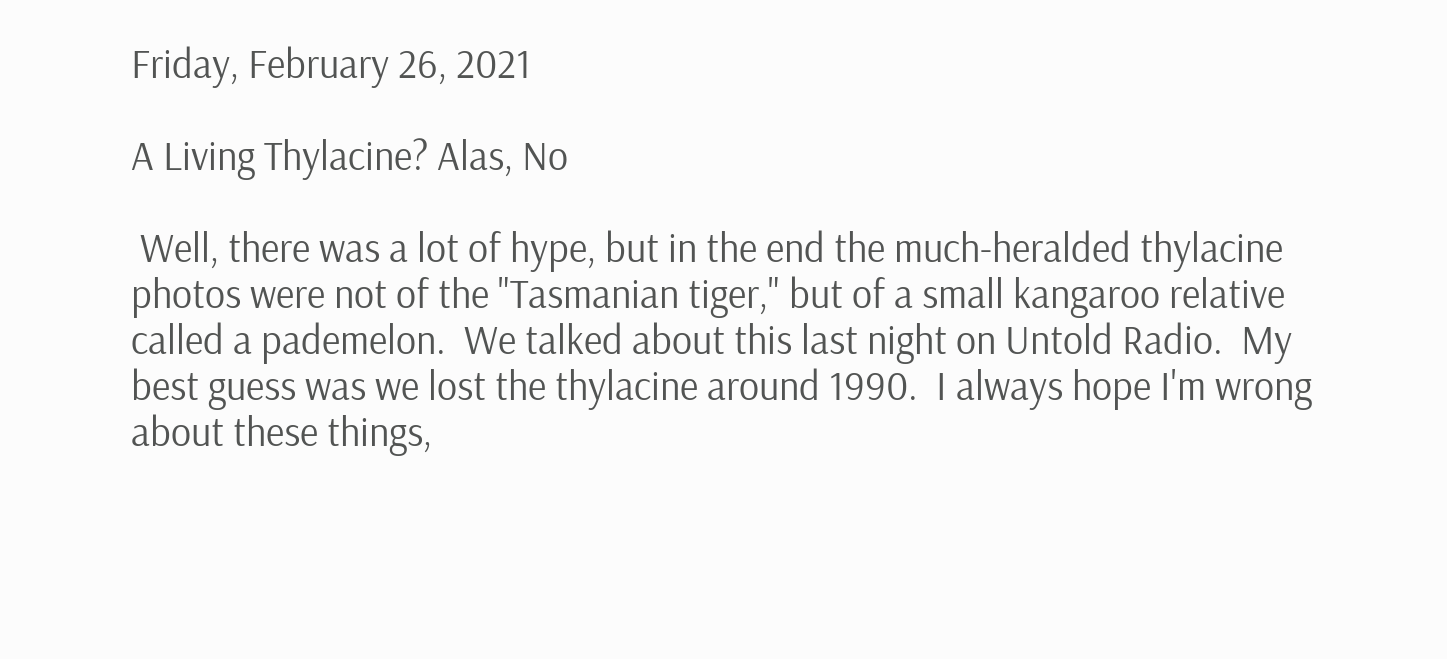Friday, February 26, 2021

A Living Thylacine? Alas, No

 Well, there was a lot of hype, but in the end the much-heralded thylacine photos were not of the "Tasmanian tiger," but of a small kangaroo relative called a pademelon.  We talked about this last night on Untold Radio.  My best guess was we lost the thylacine around 1990.  I always hope I'm wrong about these things,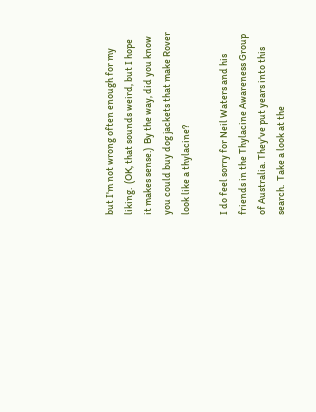but I'm not wrong often enough for my liking.  (OK, that sounds weird, but I hope it makes sense.)  By the way, did you know you could buy dog jackets that make Rover look like a thylacine?

I do feel sorry for Neil Waters and his friends in the Thylacine Awareness Group of Australia. They've put years into this search.  Take a look at the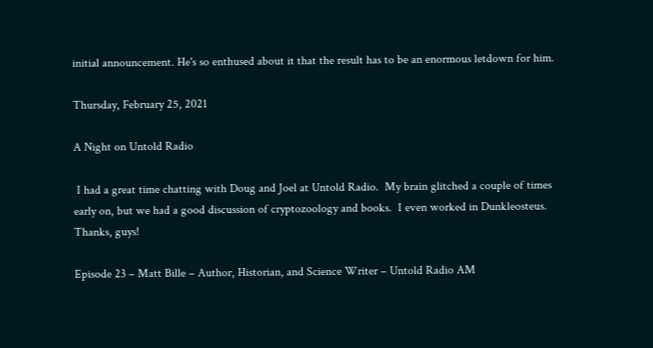initial announcement. He's so enthused about it that the result has to be an enormous letdown for him.

Thursday, February 25, 2021

A Night on Untold Radio

 I had a great time chatting with Doug and Joel at Untold Radio.  My brain glitched a couple of times early on, but we had a good discussion of cryptozoology and books.  I even worked in Dunkleosteus. Thanks, guys!

Episode 23 – Matt Bille – Author, Historian, and Science Writer – Untold Radio AM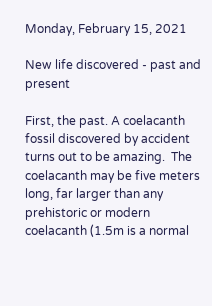Monday, February 15, 2021

New life discovered - past and present

First, the past. A coelacanth fossil discovered by accident turns out to be amazing.  The coelacanth may be five meters long, far larger than any prehistoric or modern coelacanth (1.5m is a normal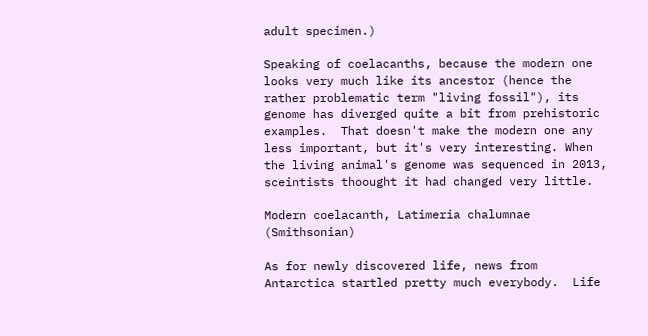adult specimen.)

Speaking of coelacanths, because the modern one looks very much like its ancestor (hence the rather problematic term "living fossil"), its genome has diverged quite a bit from prehistoric examples.  That doesn't make the modern one any less important, but it's very interesting. When the living animal's genome was sequenced in 2013, sceintists thoought it had changed very little.

Modern coelacanth, Latimeria chalumnae (Smithsonian)

As for newly discovered life, news from Antarctica startled pretty much everybody.  Life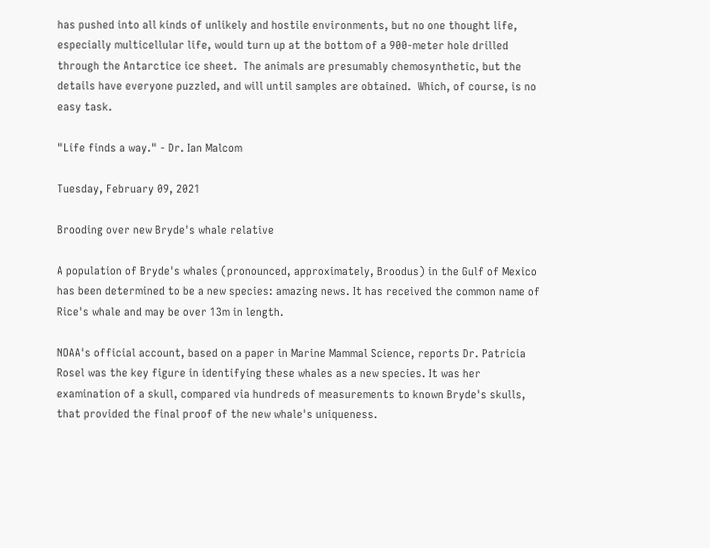has pushed into all kinds of unlikely and hostile environments, but no one thought life, especially multicellular life, would turn up at the bottom of a 900-meter hole drilled through the Antarctice ice sheet.  The animals are presumably chemosynthetic, but the details have everyone puzzled, and will until samples are obtained.  Which, of course, is no easy task.

"Life finds a way." - Dr. Ian Malcom

Tuesday, February 09, 2021

Brooding over new Bryde's whale relative

A population of Bryde's whales (pronounced, approximately, Broodus) in the Gulf of Mexico has been determined to be a new species: amazing news. It has received the common name of Rice's whale and may be over 13m in length.

NOAA's official account, based on a paper in Marine Mammal Science, reports Dr. Patricia Rosel was the key figure in identifying these whales as a new species. It was her examination of a skull, compared via hundreds of measurements to known Bryde's skulls, that provided the final proof of the new whale's uniqueness.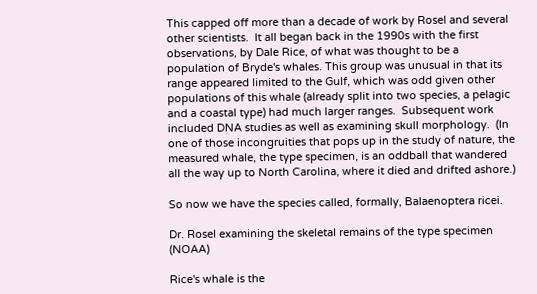This capped off more than a decade of work by Rosel and several other scientists.  It all began back in the 1990s with the first observations, by Dale Rice, of what was thought to be a population of Bryde's whales. This group was unusual in that its range appeared limited to the Gulf, which was odd given other populations of this whale (already split into two species, a pelagic and a coastal type) had much larger ranges.  Subsequent work included DNA studies as well as examining skull morphology.  (In one of those incongruities that pops up in the study of nature, the measured whale, the type specimen, is an oddball that wandered all the way up to North Carolina, where it died and drifted ashore.)

So now we have the species called, formally, Balaenoptera ricei.

Dr. Rosel examining the skeletal remains of the type specimen (NOAA)

Rice's whale is the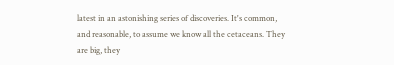latest in an astonishing series of discoveries. It's common, and reasonable, to assume we know all the cetaceans. They are big, they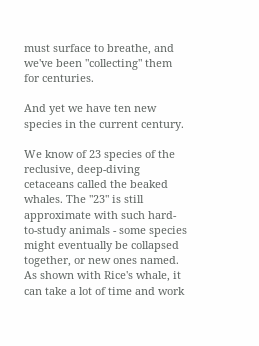must surface to breathe, and we've been "collecting" them for centuries.

And yet we have ten new species in the current century.

We know of 23 species of the reclusive, deep-diving cetaceans called the beaked whales. The "23" is still approximate with such hard-to-study animals - some species might eventually be collapsed together, or new ones named. As shown with Rice's whale, it can take a lot of time and work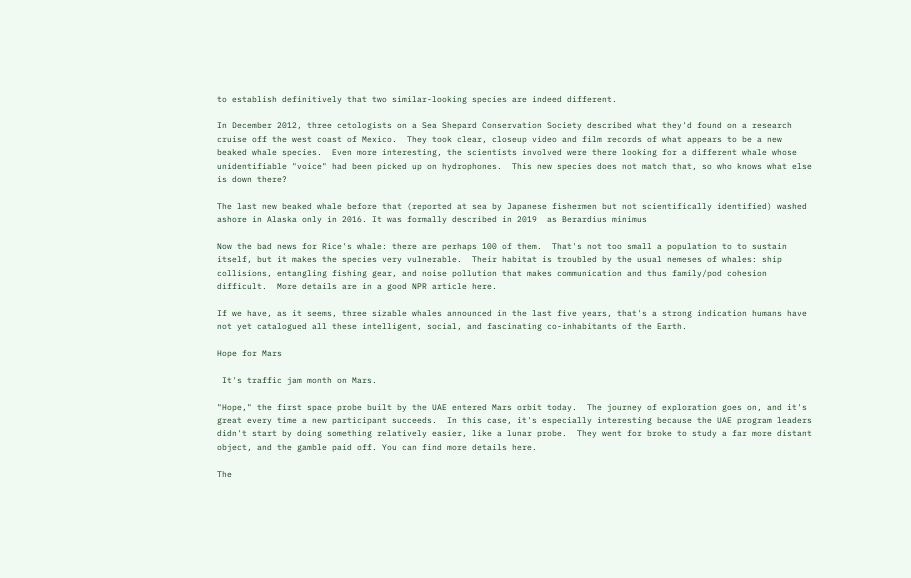to establish definitively that two similar-looking species are indeed different.

In December 2012, three cetologists on a Sea Shepard Conservation Society described what they'd found on a research cruise off the west coast of Mexico.  They took clear, closeup video and film records of what appears to be a new beaked whale species.  Even more interesting, the scientists involved were there looking for a different whale whose unidentifiable "voice" had been picked up on hydrophones.  This new species does not match that, so who knows what else is down there?

The last new beaked whale before that (reported at sea by Japanese fishermen but not scientifically identified) washed ashore in Alaska only in 2016. It was formally described in 2019  as Berardius minimus

Now the bad news for Rice's whale: there are perhaps 100 of them.  That's not too small a population to to sustain itself, but it makes the species very vulnerable.  Their habitat is troubled by the usual nemeses of whales: ship collisions, entangling fishing gear, and noise pollution that makes communication and thus family/pod cohesion difficult.  More details are in a good NPR article here.

If we have, as it seems, three sizable whales announced in the last five years, that's a strong indication humans have not yet catalogued all these intelligent, social, and fascinating co-inhabitants of the Earth.

Hope for Mars

 It's traffic jam month on Mars.

"Hope," the first space probe built by the UAE entered Mars orbit today.  The journey of exploration goes on, and it's great every time a new participant succeeds.  In this case, it's especially interesting because the UAE program leaders didn't start by doing something relatively easier, like a lunar probe.  They went for broke to study a far more distant object, and the gamble paid off. You can find more details here.

The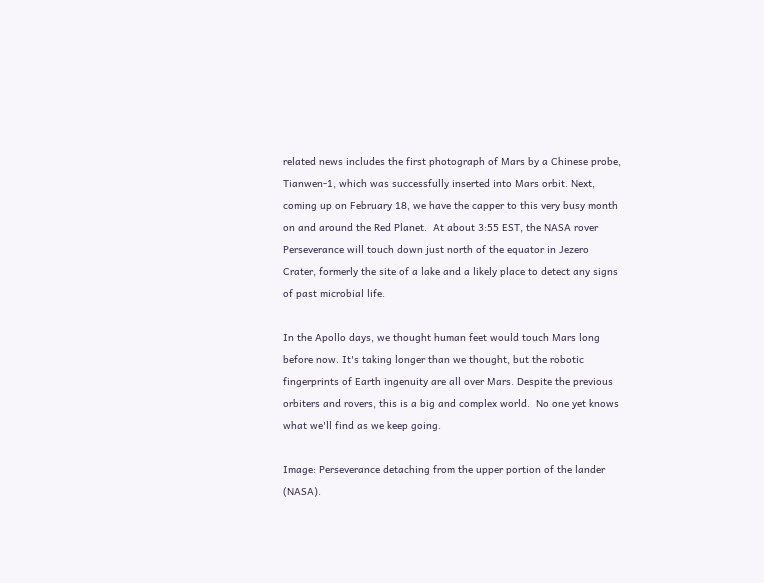related news includes the first photograph of Mars by a Chinese probe, Tianwen-1, which was successfully inserted into Mars orbit. Next, coming up on February 18, we have the capper to this very busy month on and around the Red Planet.  At about 3:55 EST, the NASA rover Perseverance will touch down just north of the equator in Jezero Crater, formerly the site of a lake and a likely place to detect any signs of past microbial life.

In the Apollo days, we thought human feet would touch Mars long before now. It's taking longer than we thought, but the robotic fingerprints of Earth ingenuity are all over Mars. Despite the previous orbiters and rovers, this is a big and complex world.  No one yet knows what we'll find as we keep going.

Image: Perseverance detaching from the upper portion of the lander (NASA).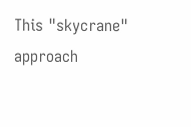This "skycrane" approach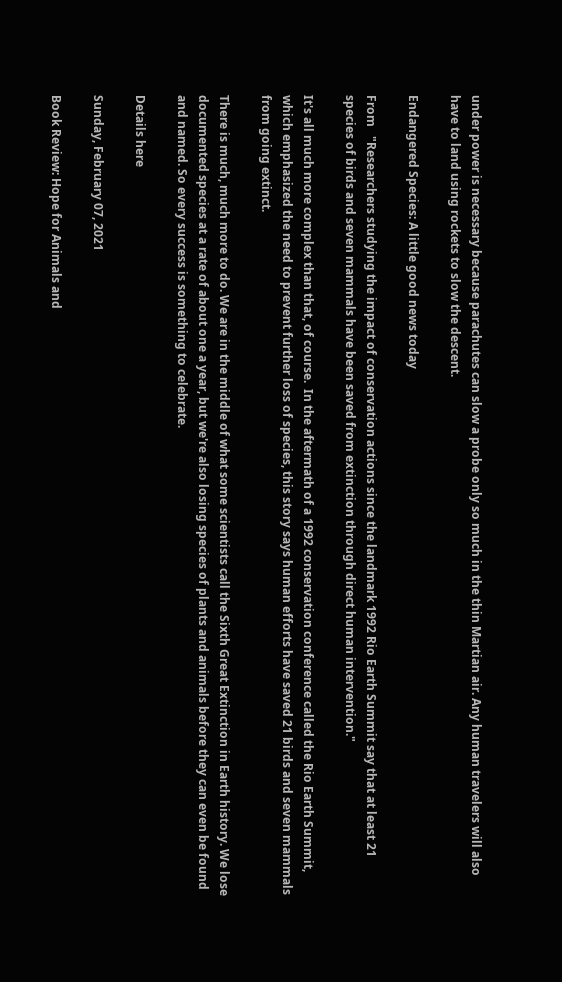under power is necessary because parachutes can slow a probe only so much in the thin Martian air. Any human travelers will also have to land using rockets to slow the descent.

Endangered Species: A little good news today

From   "Researchers studying the impact of conservation actions since the landmark 1992 Rio Earth Summit say that at least 21 species of birds and seven mammals have been saved from extinction through direct human intervention."

It's all much more complex than that, of course.  In the aftermath of a 1992 conservation conference called the Rio Earth Summit, which emphasized the need to prevent further loss of species, this story says human efforts have saved 21 birds and seven mammals from going extinct.

There is much, much more to do. We are in the middle of what some scientists call the Sixth Great Extinction in Earth history. We lose documented species at a rate of about one a year, but we're also losing species of plants and animals before they can even be found and named. So every success is something to celebrate.

Details here

Sunday, February 07, 2021

Book Review: Hope for Animals and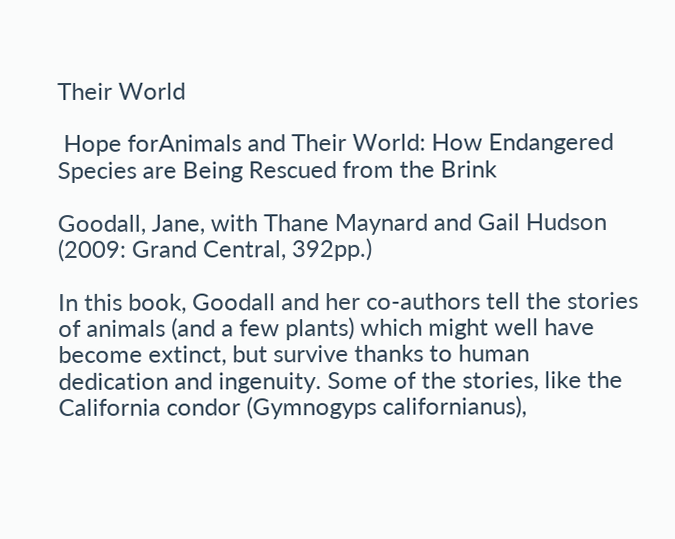Their World

 Hope forAnimals and Their World: How Endangered Species are Being Rescued from the Brink

Goodall, Jane, with Thane Maynard and Gail Hudson (2009: Grand Central, 392pp.)

In this book, Goodall and her co-authors tell the stories of animals (and a few plants) which might well have become extinct, but survive thanks to human dedication and ingenuity. Some of the stories, like the California condor (Gymnogyps californianus),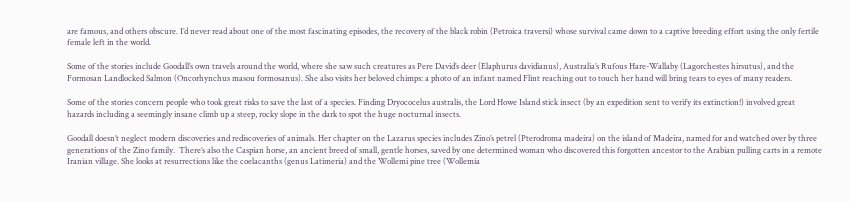are famous, and others obscure. I’d never read about one of the most fascinating episodes, the recovery of the black robin (Petroica traversi) whose survival came down to a captive breeding effort using the only fertile female left in the world.

Some of the stories include Goodall’s own travels around the world, where she saw such creatures as Pere David’s deer (Elaphurus davidianus), Australia’s Rufous Hare-Wallaby (Lagorchestes hirsutus), and the Formosan Landlocked Salmon (Oncorhynchus masou formosanus). She also visits her beloved chimps: a photo of an infant named Flint reaching out to touch her hand will bring tears to eyes of many readers.

Some of the stories concern people who took great risks to save the last of a species. Finding Dryococelus australis, the Lord Howe Island stick insect (by an expedition sent to verify its extinction!) involved great hazards including a seemingly insane climb up a steep, rocky slope in the dark to spot the huge nocturnal insects.

Goodall doesn’t neglect modern discoveries and rediscoveries of animals. Her chapter on the Lazarus species includes Zino’s petrel (Pterodroma madeira) on the island of Madeira, named for and watched over by three generations of the Zino family.  There’s also the Caspian horse, an ancient breed of small, gentle horses, saved by one determined woman who discovered this forgotten ancestor to the Arabian pulling carts in a remote Iranian village. She looks at resurrections like the coelacanths (genus Latimeria) and the Wollemi pine tree (Wollemia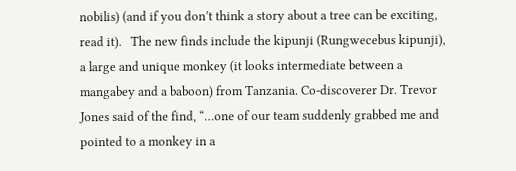nobilis) (and if you don’t think a story about a tree can be exciting, read it).   The new finds include the kipunji (Rungwecebus kipunji), a large and unique monkey (it looks intermediate between a mangabey and a baboon) from Tanzania. Co-discoverer Dr. Trevor Jones said of the find, “…one of our team suddenly grabbed me and pointed to a monkey in a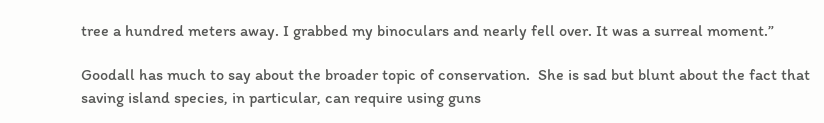tree a hundred meters away. I grabbed my binoculars and nearly fell over. It was a surreal moment.”

Goodall has much to say about the broader topic of conservation.  She is sad but blunt about the fact that saving island species, in particular, can require using guns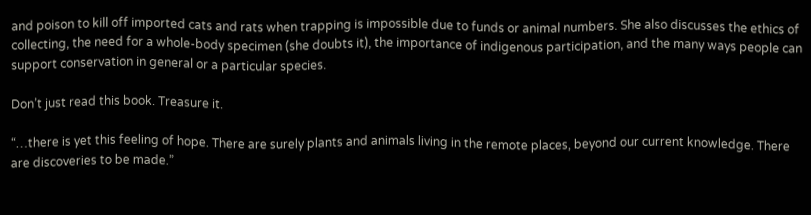and poison to kill off imported cats and rats when trapping is impossible due to funds or animal numbers. She also discusses the ethics of collecting, the need for a whole-body specimen (she doubts it), the importance of indigenous participation, and the many ways people can support conservation in general or a particular species.

Don’t just read this book. Treasure it.

“…there is yet this feeling of hope. There are surely plants and animals living in the remote places, beyond our current knowledge. There are discoveries to be made.”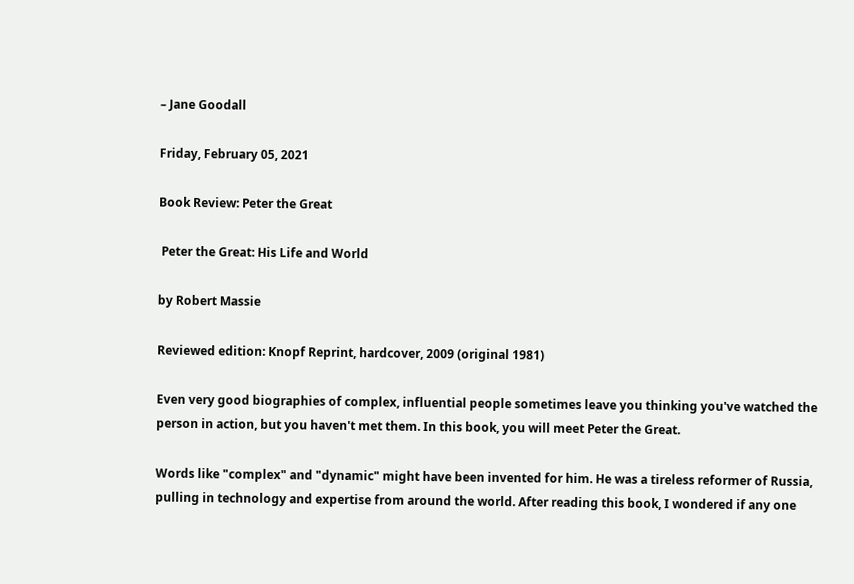– Jane Goodall

Friday, February 05, 2021

Book Review: Peter the Great

 Peter the Great: His Life and World

by Robert Massie

Reviewed edition: Knopf Reprint, hardcover, 2009 (original 1981)

Even very good biographies of complex, influential people sometimes leave you thinking you've watched the person in action, but you haven't met them. In this book, you will meet Peter the Great.

Words like "complex" and "dynamic" might have been invented for him. He was a tireless reformer of Russia, pulling in technology and expertise from around the world. After reading this book, I wondered if any one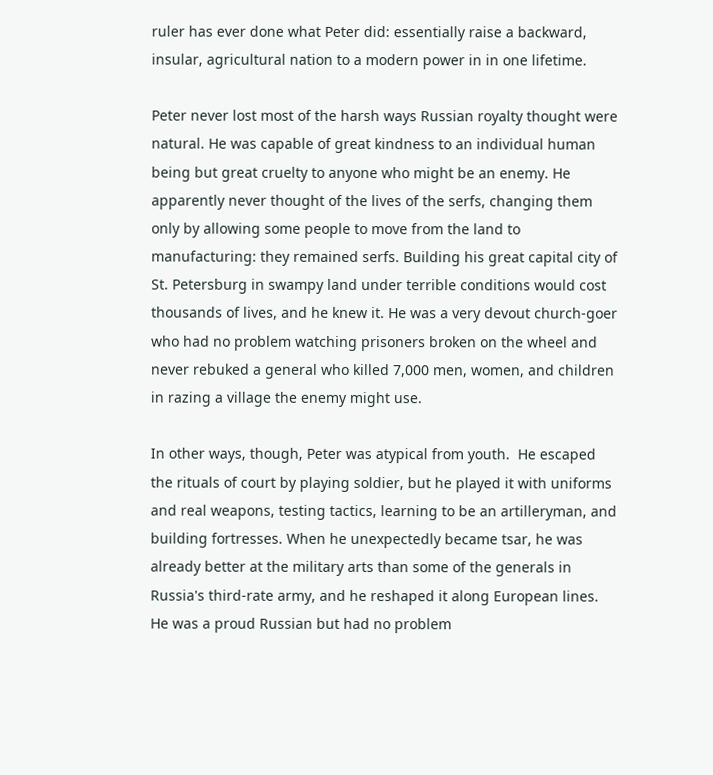ruler has ever done what Peter did: essentially raise a backward, insular, agricultural nation to a modern power in in one lifetime.

Peter never lost most of the harsh ways Russian royalty thought were natural. He was capable of great kindness to an individual human being but great cruelty to anyone who might be an enemy. He apparently never thought of the lives of the serfs, changing them only by allowing some people to move from the land to manufacturing: they remained serfs. Building his great capital city of St. Petersburg in swampy land under terrible conditions would cost thousands of lives, and he knew it. He was a very devout church-goer who had no problem watching prisoners broken on the wheel and never rebuked a general who killed 7,000 men, women, and children in razing a village the enemy might use.

In other ways, though, Peter was atypical from youth.  He escaped the rituals of court by playing soldier, but he played it with uniforms and real weapons, testing tactics, learning to be an artilleryman, and building fortresses. When he unexpectedly became tsar, he was already better at the military arts than some of the generals in Russia's third-rate army, and he reshaped it along European lines. He was a proud Russian but had no problem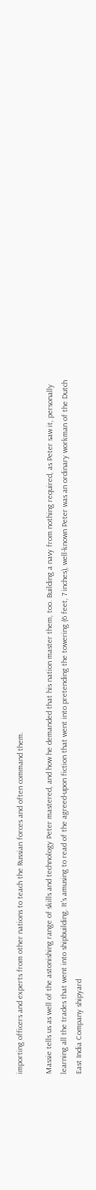importing officers and experts from other nations to teach the Russian forces and often command them.

Massie tells us as well of the astonishing range of skills and technology Peter mastered, and how he demanded that his nation master them, too. Building a navy from nothing required, as Peter saw it, personally learning all the trades that went into shipbuilding. It's amusing to read of the agreed-upon fiction that went into pretending the towering (6 feet, 7 inches), well-known Peter was an ordinary workman of the Dutch East India Company shipyard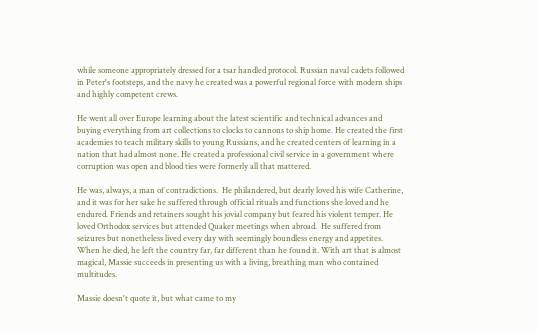while someone appropriately dressed for a tsar handled protocol. Russian naval cadets followed in Peter's footsteps, and the navy he created was a powerful regional force with modern ships and highly competent crews.

He went all over Europe learning about the latest scientific and technical advances and buying everything from art collections to clocks to cannons to ship home. He created the first academies to teach military skills to young Russians, and he created centers of learning in a nation that had almost none. He created a professional civil service in a government where corruption was open and blood ties were formerly all that mattered.

He was, always, a man of contradictions.  He philandered, but dearly loved his wife Catherine, and it was for her sake he suffered through official rituals and functions she loved and he endured. Friends and retainers sought his jovial company but feared his violent temper. He loved Orthodox services but attended Quaker meetings when abroad.  He suffered from seizures but nonetheless lived every day with seemingly boundless energy and appetites.  When he died, he left the country far, far different than he found it. With art that is almost magical, Massie succeeds in presenting us with a living, breathing man who contained multitudes.

Massie doesn't quote it, but what came to my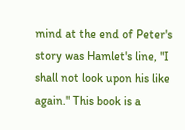mind at the end of Peter's story was Hamlet's line, "I shall not look upon his like again." This book is a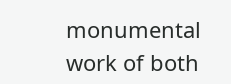monumental work of both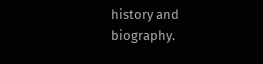history and biography.